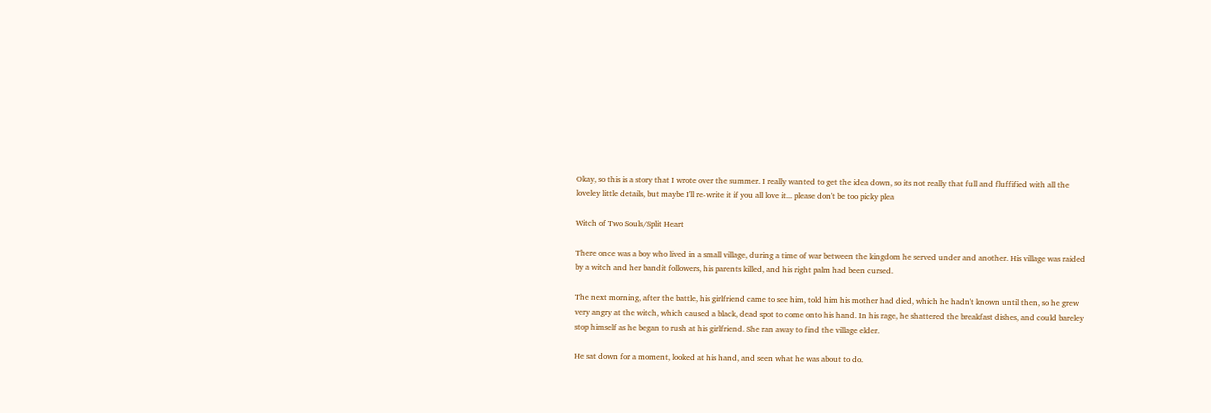Okay, so this is a story that I wrote over the summer. I really wanted to get the idea down, so its not really that full and fluffified with all the loveley little details, but maybe I'll re-write it if you all love it... please don't be too picky plea

Witch of Two Souls/Split Heart

There once was a boy who lived in a small village, during a time of war between the kingdom he served under and another. His village was raided by a witch and her bandit followers, his parents killed, and his right palm had been cursed.

The next morning, after the battle, his girlfriend came to see him, told him his mother had died, which he hadn't known until then, so he grew very angry at the witch, which caused a black, dead spot to come onto his hand. In his rage, he shattered the breakfast dishes, and could bareley stop himself as he began to rush at his girlfriend. She ran away to find the village elder.

He sat down for a moment, looked at his hand, and seen what he was about to do.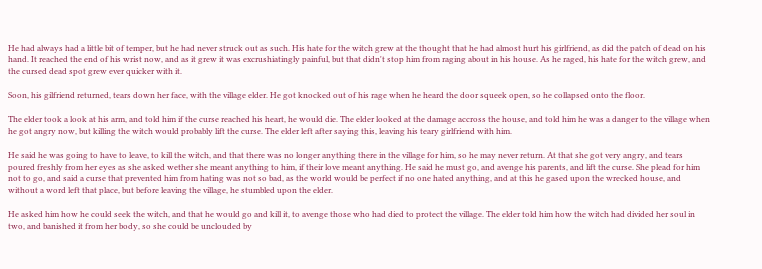He had always had a little bit of temper, but he had never struck out as such. His hate for the witch grew at the thought that he had almost hurt his girlfriend, as did the patch of dead on his hand. It reached the end of his wrist now, and as it grew it was excrushiatingly painful, but that didn't stop him from raging about in his house. As he raged, his hate for the witch grew, and the cursed dead spot grew ever quicker with it.

Soon, his gilfriend returned, tears down her face, with the village elder. He got knocked out of his rage when he heard the door squeek open, so he collapsed onto the floor.

The elder took a look at his arm, and told him if the curse reached his heart, he would die. The elder looked at the damage accross the house, and told him he was a danger to the village when he got angry now, but killing the witch would probably lift the curse. The elder left after saying this, leaving his teary girlfriend with him.

He said he was going to have to leave, to kill the witch, and that there was no longer anything there in the village for him, so he may never return. At that she got very angry, and tears poured freshly from her eyes as she asked wether she meant anything to him, if their love meant anything. He said he must go, and avenge his parents, and lift the curse. She plead for him not to go, and said a curse that prevented him from hating was not so bad, as the world would be perfect if no one hated anything, and at this he gased upon the wrecked house, and without a word left that place, but before leaving the village, he stumbled upon the elder.

He asked him how he could seek the witch, and that he would go and kill it, to avenge those who had died to protect the village. The elder told him how the witch had divided her soul in two, and banished it from her body, so she could be unclouded by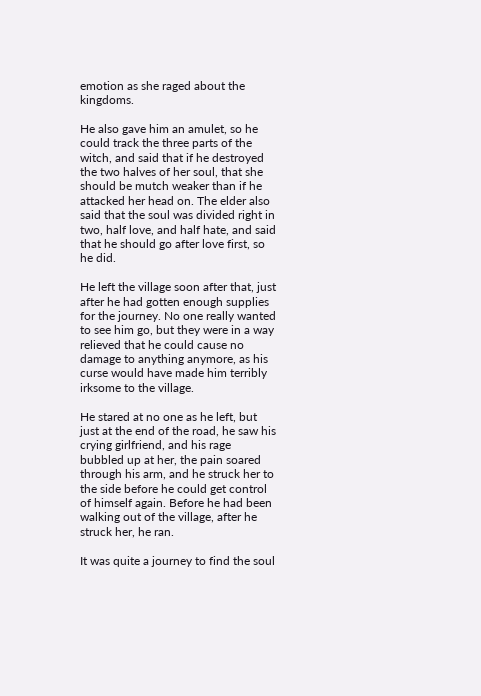emotion as she raged about the kingdoms.

He also gave him an amulet, so he could track the three parts of the witch, and said that if he destroyed the two halves of her soul, that she should be mutch weaker than if he attacked her head on. The elder also said that the soul was divided right in two, half love, and half hate, and said that he should go after love first, so he did.

He left the village soon after that, just after he had gotten enough supplies for the journey. No one really wanted to see him go, but they were in a way relieved that he could cause no damage to anything anymore, as his curse would have made him terribly irksome to the village.

He stared at no one as he left, but just at the end of the road, he saw his crying girlfriend, and his rage bubbled up at her, the pain soared through his arm, and he struck her to the side before he could get control of himself again. Before he had been walking out of the village, after he struck her, he ran.

It was quite a journey to find the soul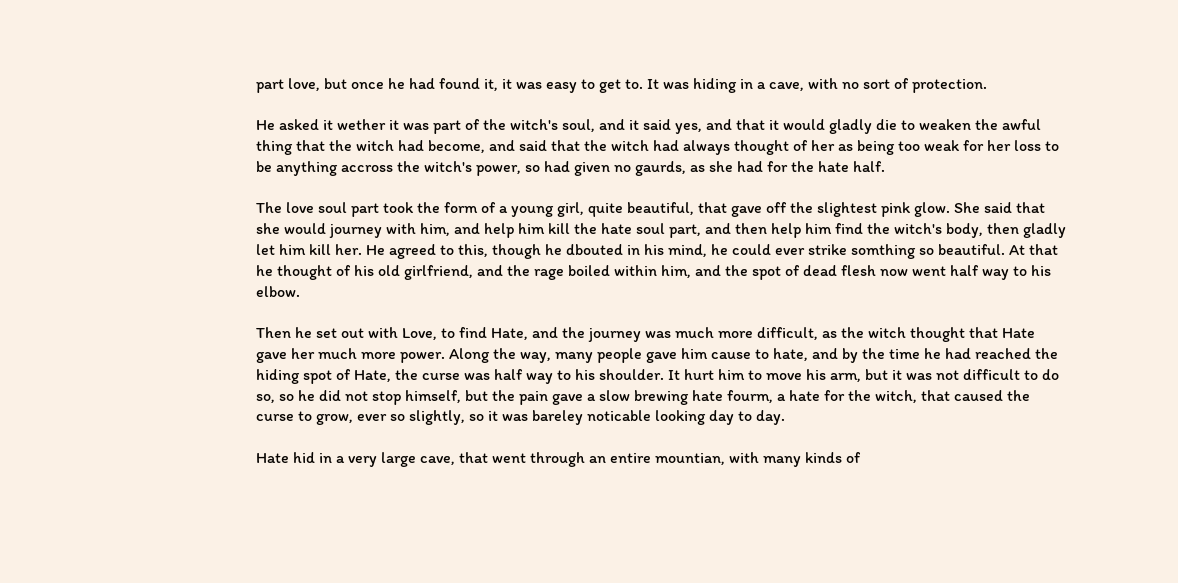part love, but once he had found it, it was easy to get to. It was hiding in a cave, with no sort of protection.

He asked it wether it was part of the witch's soul, and it said yes, and that it would gladly die to weaken the awful thing that the witch had become, and said that the witch had always thought of her as being too weak for her loss to be anything accross the witch's power, so had given no gaurds, as she had for the hate half.

The love soul part took the form of a young girl, quite beautiful, that gave off the slightest pink glow. She said that she would journey with him, and help him kill the hate soul part, and then help him find the witch's body, then gladly let him kill her. He agreed to this, though he dbouted in his mind, he could ever strike somthing so beautiful. At that he thought of his old girlfriend, and the rage boiled within him, and the spot of dead flesh now went half way to his elbow.

Then he set out with Love, to find Hate, and the journey was much more difficult, as the witch thought that Hate gave her much more power. Along the way, many people gave him cause to hate, and by the time he had reached the hiding spot of Hate, the curse was half way to his shoulder. It hurt him to move his arm, but it was not difficult to do so, so he did not stop himself, but the pain gave a slow brewing hate fourm, a hate for the witch, that caused the curse to grow, ever so slightly, so it was bareley noticable looking day to day.

Hate hid in a very large cave, that went through an entire mountian, with many kinds of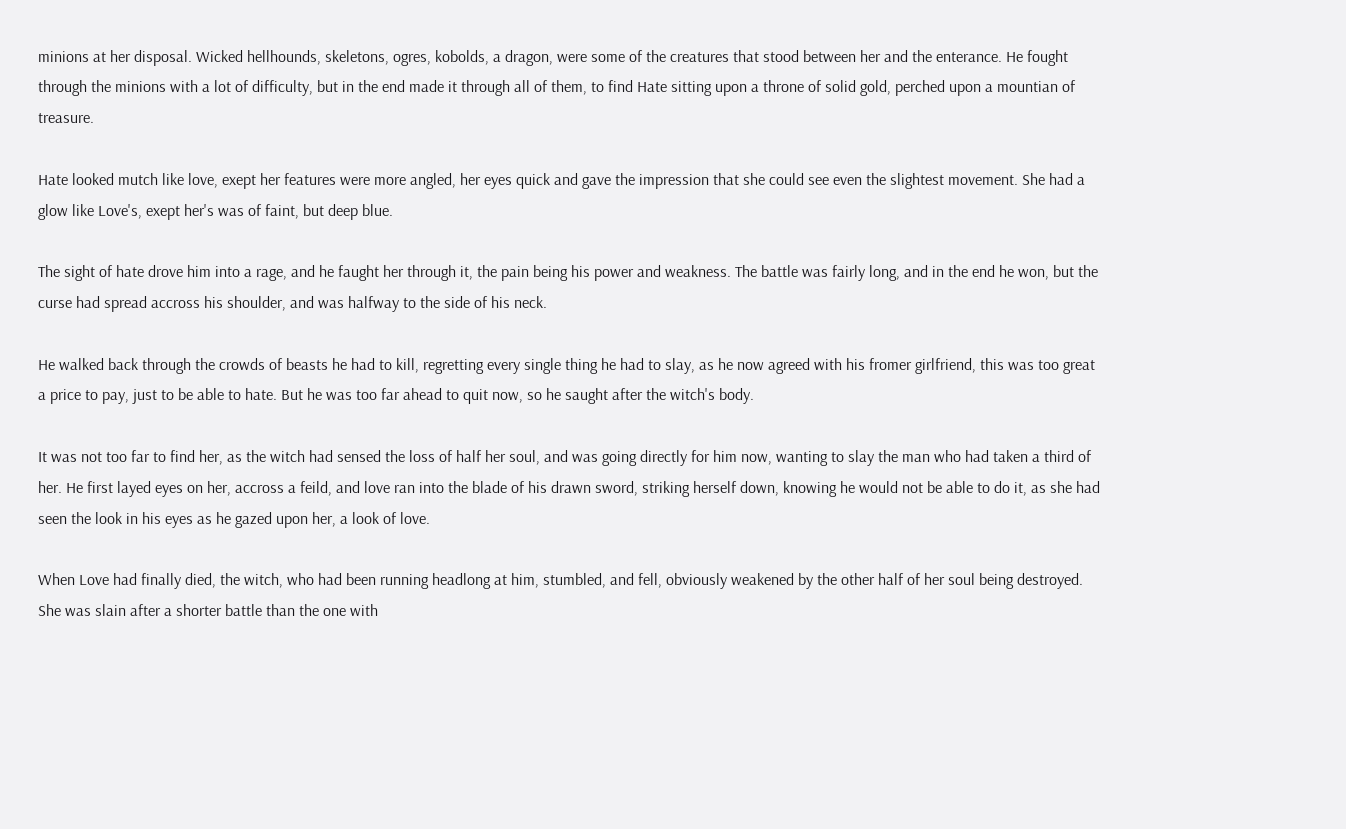minions at her disposal. Wicked hellhounds, skeletons, ogres, kobolds, a dragon, were some of the creatures that stood between her and the enterance. He fought through the minions with a lot of difficulty, but in the end made it through all of them, to find Hate sitting upon a throne of solid gold, perched upon a mountian of treasure.

Hate looked mutch like love, exept her features were more angled, her eyes quick and gave the impression that she could see even the slightest movement. She had a glow like Love's, exept her's was of faint, but deep blue.

The sight of hate drove him into a rage, and he faught her through it, the pain being his power and weakness. The battle was fairly long, and in the end he won, but the curse had spread accross his shoulder, and was halfway to the side of his neck.

He walked back through the crowds of beasts he had to kill, regretting every single thing he had to slay, as he now agreed with his fromer girlfriend, this was too great a price to pay, just to be able to hate. But he was too far ahead to quit now, so he saught after the witch's body.

It was not too far to find her, as the witch had sensed the loss of half her soul, and was going directly for him now, wanting to slay the man who had taken a third of her. He first layed eyes on her, accross a feild, and love ran into the blade of his drawn sword, striking herself down, knowing he would not be able to do it, as she had seen the look in his eyes as he gazed upon her, a look of love.

When Love had finally died, the witch, who had been running headlong at him, stumbled, and fell, obviously weakened by the other half of her soul being destroyed. She was slain after a shorter battle than the one with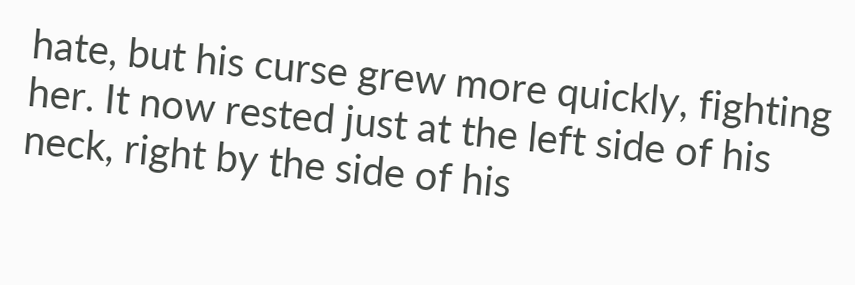hate, but his curse grew more quickly, fighting her. It now rested just at the left side of his neck, right by the side of his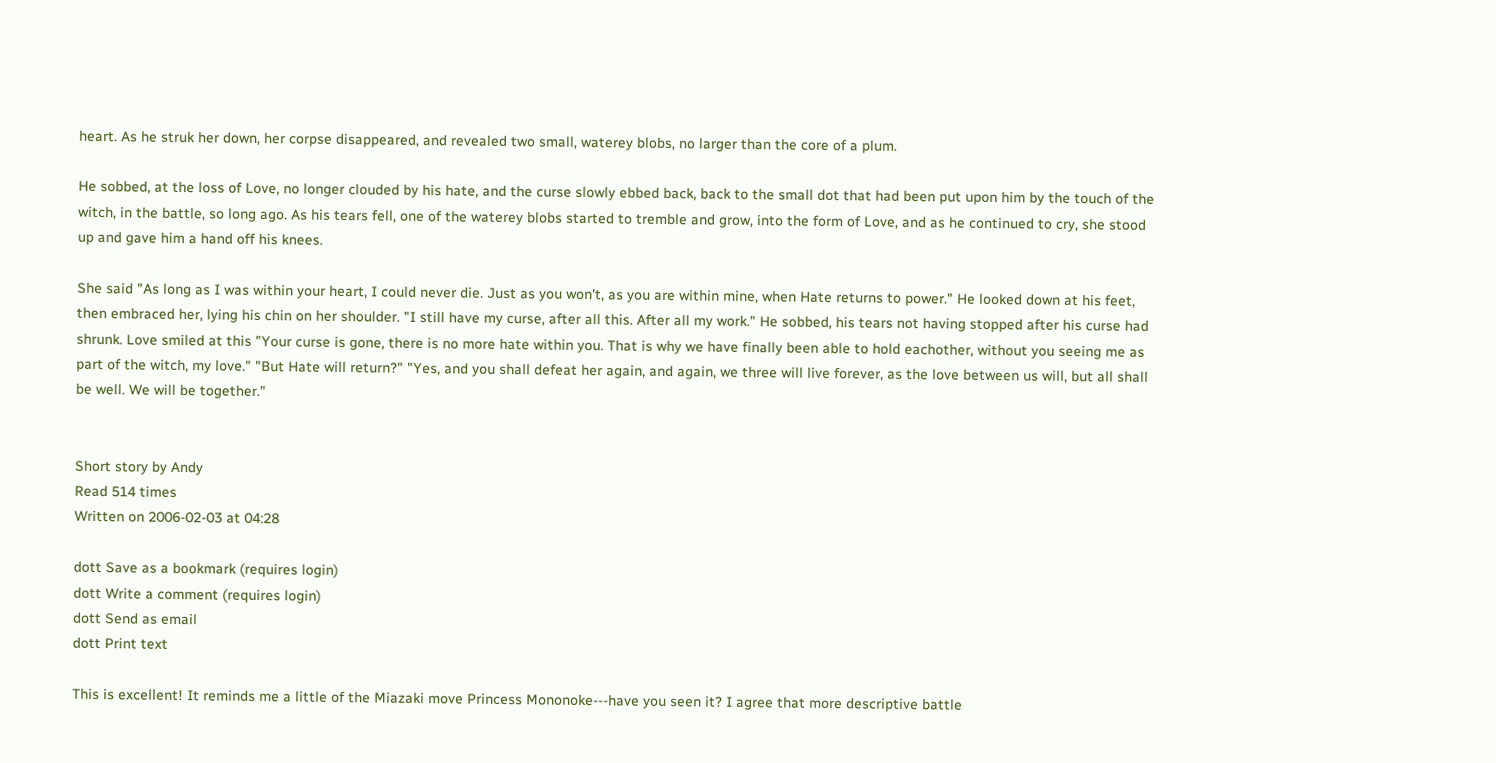heart. As he struk her down, her corpse disappeared, and revealed two small, waterey blobs, no larger than the core of a plum.

He sobbed, at the loss of Love, no longer clouded by his hate, and the curse slowly ebbed back, back to the small dot that had been put upon him by the touch of the witch, in the battle, so long ago. As his tears fell, one of the waterey blobs started to tremble and grow, into the form of Love, and as he continued to cry, she stood up and gave him a hand off his knees.

She said "As long as I was within your heart, I could never die. Just as you won't, as you are within mine, when Hate returns to power." He looked down at his feet, then embraced her, lying his chin on her shoulder. "I still have my curse, after all this. After all my work." He sobbed, his tears not having stopped after his curse had shrunk. Love smiled at this "Your curse is gone, there is no more hate within you. That is why we have finally been able to hold eachother, without you seeing me as part of the witch, my love." "But Hate will return?" "Yes, and you shall defeat her again, and again, we three will live forever, as the love between us will, but all shall be well. We will be together."


Short story by Andy
Read 514 times
Written on 2006-02-03 at 04:28

dott Save as a bookmark (requires login)
dott Write a comment (requires login)
dott Send as email
dott Print text

This is excellent! It reminds me a little of the Miazaki move Princess Mononoke---have you seen it? I agree that more descriptive battle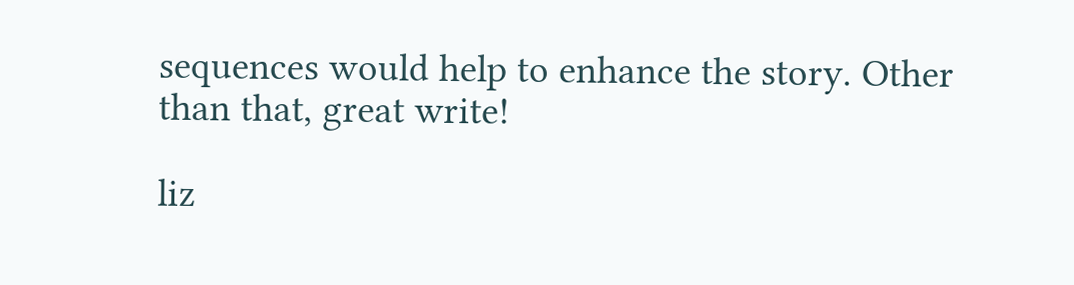sequences would help to enhance the story. Other than that, great write!

liz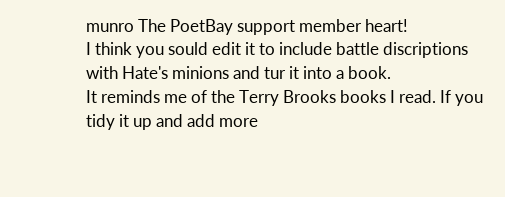munro The PoetBay support member heart!
I think you sould edit it to include battle discriptions with Hate's minions and tur it into a book.
It reminds me of the Terry Brooks books I read. If you tidy it up and add more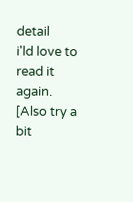detail
i'ld love to read it again.
[Also try a bit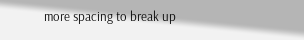more spacing to break up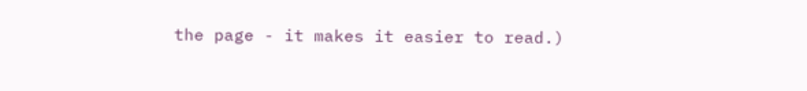the page - it makes it easier to read.)